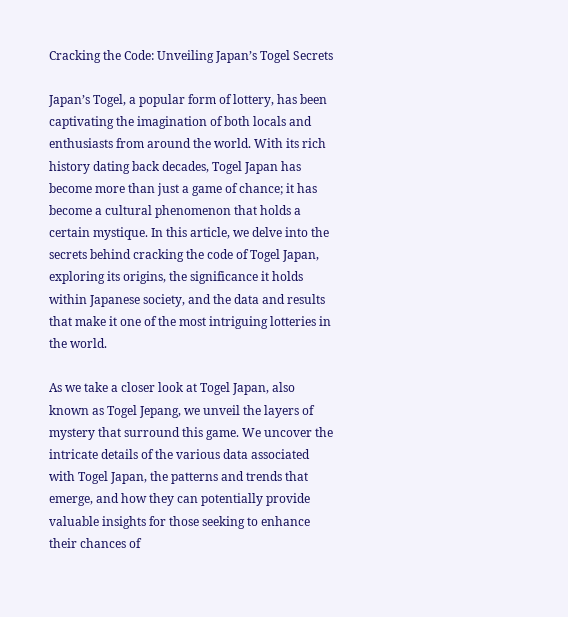Cracking the Code: Unveiling Japan’s Togel Secrets

Japan’s Togel, a popular form of lottery, has been captivating the imagination of both locals and enthusiasts from around the world. With its rich history dating back decades, Togel Japan has become more than just a game of chance; it has become a cultural phenomenon that holds a certain mystique. In this article, we delve into the secrets behind cracking the code of Togel Japan, exploring its origins, the significance it holds within Japanese society, and the data and results that make it one of the most intriguing lotteries in the world.

As we take a closer look at Togel Japan, also known as Togel Jepang, we unveil the layers of mystery that surround this game. We uncover the intricate details of the various data associated with Togel Japan, the patterns and trends that emerge, and how they can potentially provide valuable insights for those seeking to enhance their chances of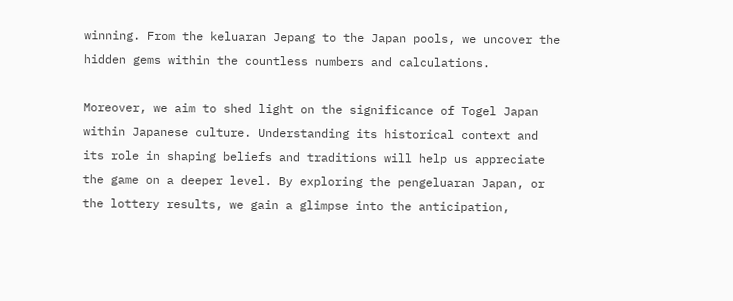winning. From the keluaran Jepang to the Japan pools, we uncover the hidden gems within the countless numbers and calculations.

Moreover, we aim to shed light on the significance of Togel Japan within Japanese culture. Understanding its historical context and its role in shaping beliefs and traditions will help us appreciate the game on a deeper level. By exploring the pengeluaran Japan, or the lottery results, we gain a glimpse into the anticipation,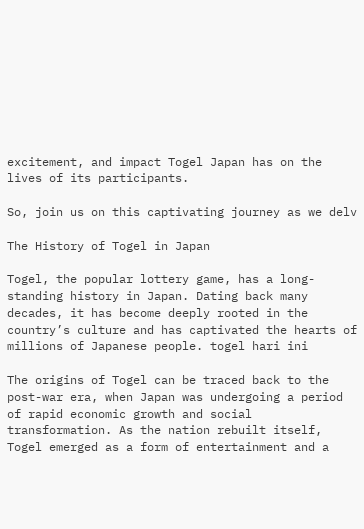excitement, and impact Togel Japan has on the lives of its participants.

So, join us on this captivating journey as we delv

The History of Togel in Japan

Togel, the popular lottery game, has a long-standing history in Japan. Dating back many decades, it has become deeply rooted in the country’s culture and has captivated the hearts of millions of Japanese people. togel hari ini

The origins of Togel can be traced back to the post-war era, when Japan was undergoing a period of rapid economic growth and social transformation. As the nation rebuilt itself, Togel emerged as a form of entertainment and a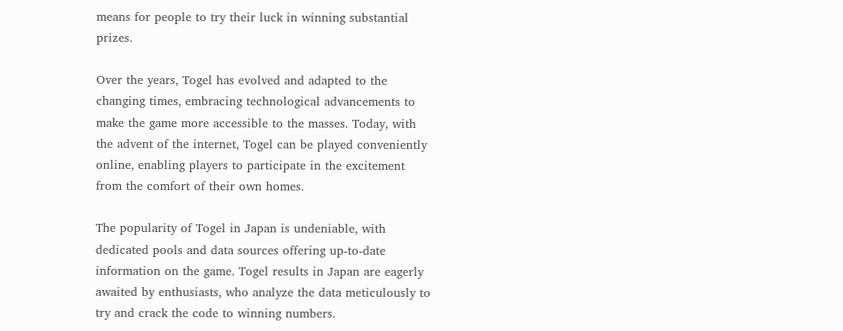means for people to try their luck in winning substantial prizes.

Over the years, Togel has evolved and adapted to the changing times, embracing technological advancements to make the game more accessible to the masses. Today, with the advent of the internet, Togel can be played conveniently online, enabling players to participate in the excitement from the comfort of their own homes.

The popularity of Togel in Japan is undeniable, with dedicated pools and data sources offering up-to-date information on the game. Togel results in Japan are eagerly awaited by enthusiasts, who analyze the data meticulously to try and crack the code to winning numbers.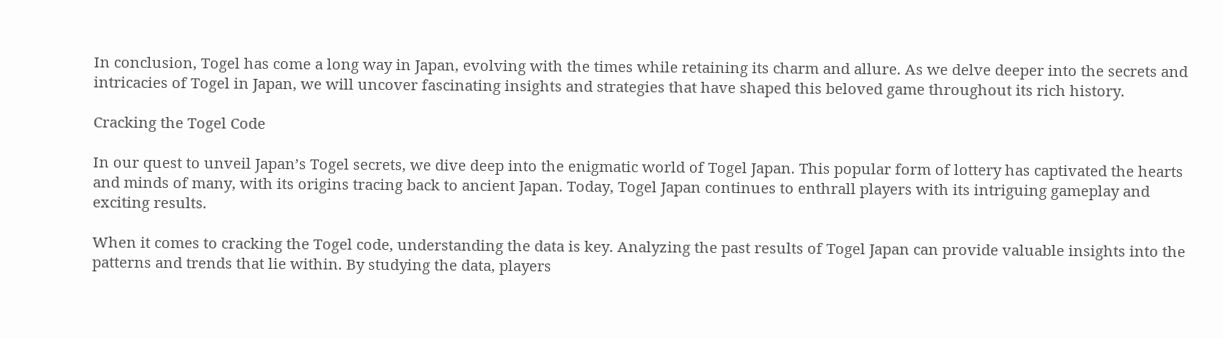In conclusion, Togel has come a long way in Japan, evolving with the times while retaining its charm and allure. As we delve deeper into the secrets and intricacies of Togel in Japan, we will uncover fascinating insights and strategies that have shaped this beloved game throughout its rich history.

Cracking the Togel Code

In our quest to unveil Japan’s Togel secrets, we dive deep into the enigmatic world of Togel Japan. This popular form of lottery has captivated the hearts and minds of many, with its origins tracing back to ancient Japan. Today, Togel Japan continues to enthrall players with its intriguing gameplay and exciting results.

When it comes to cracking the Togel code, understanding the data is key. Analyzing the past results of Togel Japan can provide valuable insights into the patterns and trends that lie within. By studying the data, players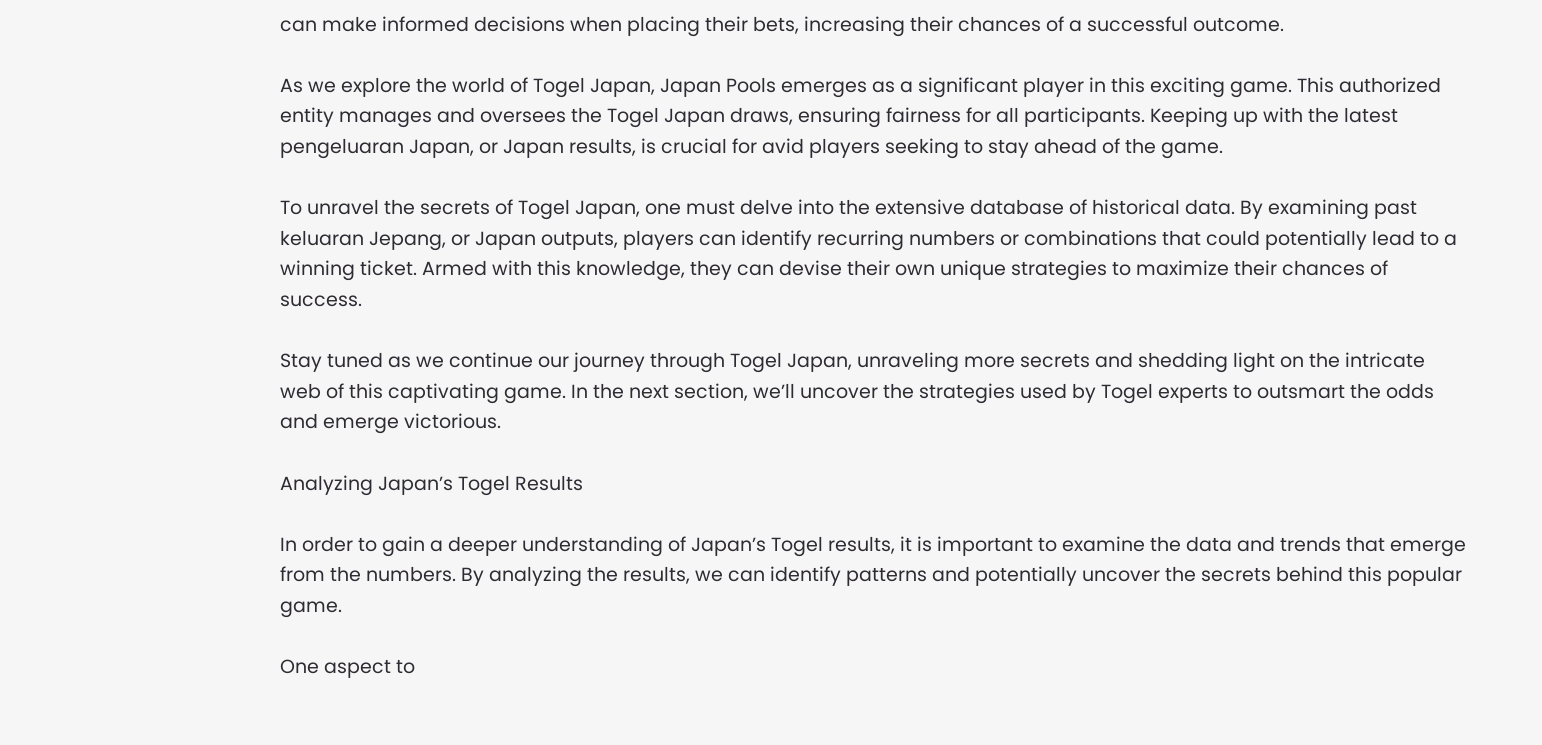can make informed decisions when placing their bets, increasing their chances of a successful outcome.

As we explore the world of Togel Japan, Japan Pools emerges as a significant player in this exciting game. This authorized entity manages and oversees the Togel Japan draws, ensuring fairness for all participants. Keeping up with the latest pengeluaran Japan, or Japan results, is crucial for avid players seeking to stay ahead of the game.

To unravel the secrets of Togel Japan, one must delve into the extensive database of historical data. By examining past keluaran Jepang, or Japan outputs, players can identify recurring numbers or combinations that could potentially lead to a winning ticket. Armed with this knowledge, they can devise their own unique strategies to maximize their chances of success.

Stay tuned as we continue our journey through Togel Japan, unraveling more secrets and shedding light on the intricate web of this captivating game. In the next section, we’ll uncover the strategies used by Togel experts to outsmart the odds and emerge victorious.

Analyzing Japan’s Togel Results

In order to gain a deeper understanding of Japan’s Togel results, it is important to examine the data and trends that emerge from the numbers. By analyzing the results, we can identify patterns and potentially uncover the secrets behind this popular game.

One aspect to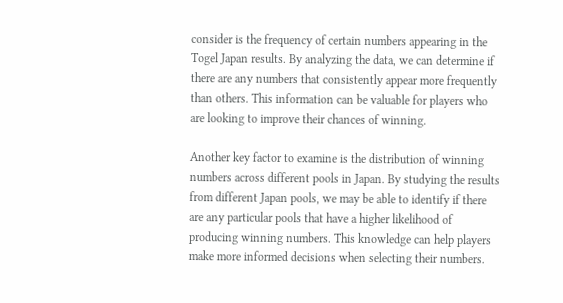consider is the frequency of certain numbers appearing in the Togel Japan results. By analyzing the data, we can determine if there are any numbers that consistently appear more frequently than others. This information can be valuable for players who are looking to improve their chances of winning.

Another key factor to examine is the distribution of winning numbers across different pools in Japan. By studying the results from different Japan pools, we may be able to identify if there are any particular pools that have a higher likelihood of producing winning numbers. This knowledge can help players make more informed decisions when selecting their numbers.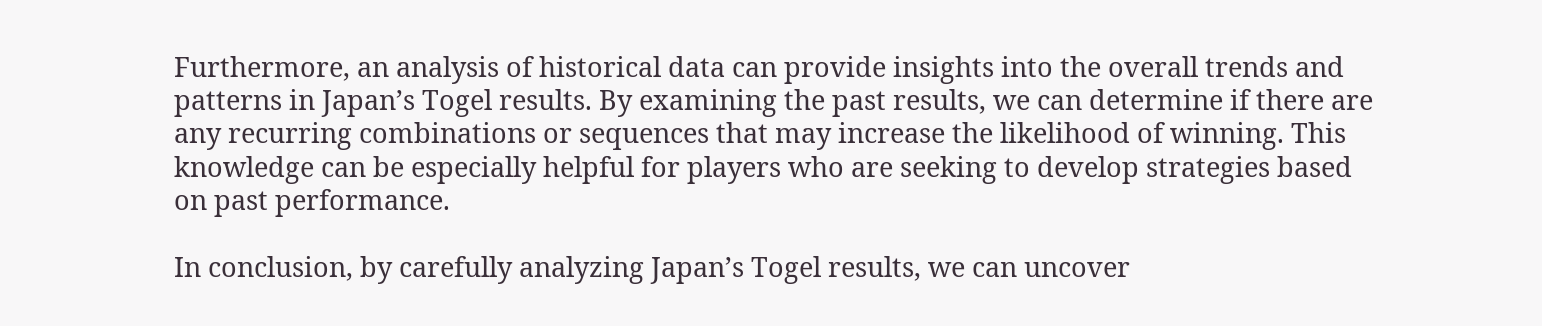Furthermore, an analysis of historical data can provide insights into the overall trends and patterns in Japan’s Togel results. By examining the past results, we can determine if there are any recurring combinations or sequences that may increase the likelihood of winning. This knowledge can be especially helpful for players who are seeking to develop strategies based on past performance.

In conclusion, by carefully analyzing Japan’s Togel results, we can uncover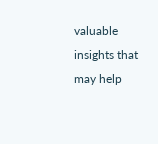valuable insights that may help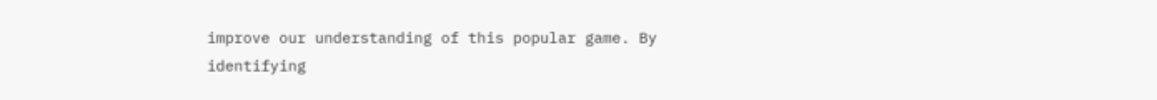improve our understanding of this popular game. By identifying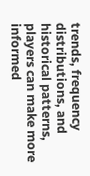trends, frequency distributions, and historical patterns, players can make more informed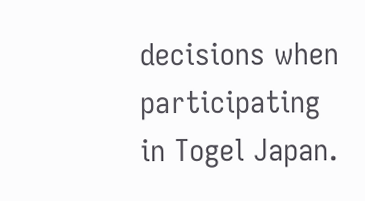decisions when participating in Togel Japan.